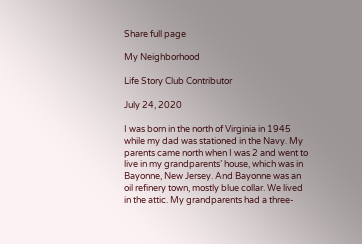Share full page

My Neighborhood

Life Story Club Contributor

July 24, 2020

I was born in the north of Virginia in 1945 while my dad was stationed in the Navy. My parents came north when I was 2 and went to live in my grandparents’ house, which was in Bayonne, New Jersey. And Bayonne was an oil refinery town, mostly blue collar. We lived in the attic. My grandparents had a three-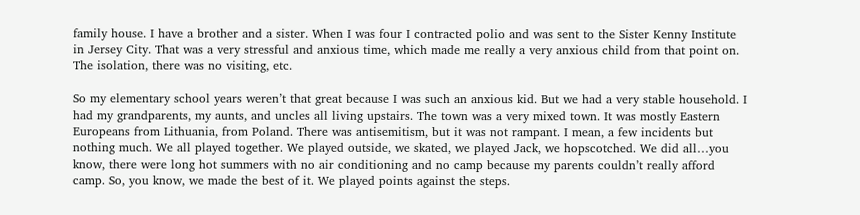family house. I have a brother and a sister. When I was four I contracted polio and was sent to the Sister Kenny Institute in Jersey City. That was a very stressful and anxious time, which made me really a very anxious child from that point on. The isolation, there was no visiting, etc.

So my elementary school years weren’t that great because I was such an anxious kid. But we had a very stable household. I had my grandparents, my aunts, and uncles all living upstairs. The town was a very mixed town. It was mostly Eastern Europeans from Lithuania, from Poland. There was antisemitism, but it was not rampant. I mean, a few incidents but nothing much. We all played together. We played outside, we skated, we played Jack, we hopscotched. We did all…you know, there were long hot summers with no air conditioning and no camp because my parents couldn’t really afford camp. So, you know, we made the best of it. We played points against the steps.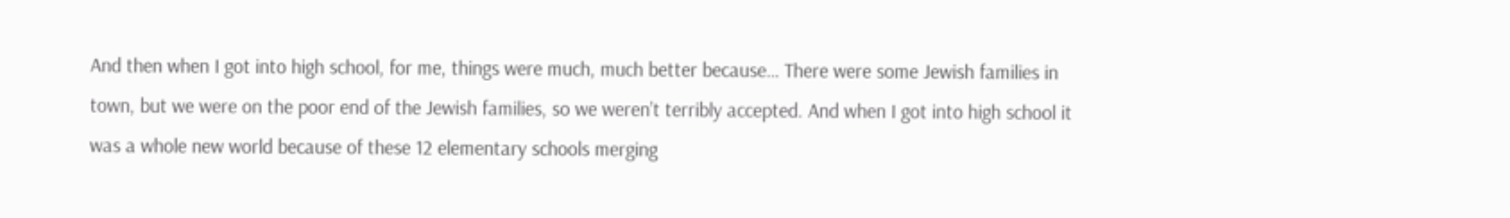And then when I got into high school, for me, things were much, much better because… There were some Jewish families in town, but we were on the poor end of the Jewish families, so we weren’t terribly accepted. And when I got into high school it was a whole new world because of these 12 elementary schools merging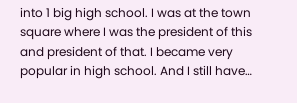into 1 big high school. I was at the town square where I was the president of this and president of that. I became very popular in high school. And I still have…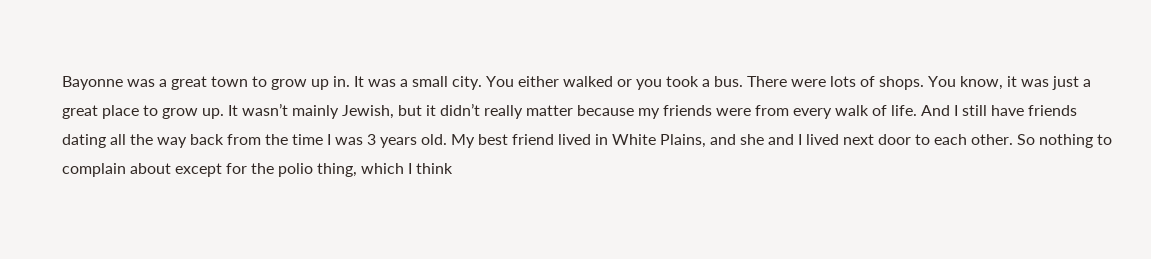Bayonne was a great town to grow up in. It was a small city. You either walked or you took a bus. There were lots of shops. You know, it was just a great place to grow up. It wasn’t mainly Jewish, but it didn’t really matter because my friends were from every walk of life. And I still have friends dating all the way back from the time I was 3 years old. My best friend lived in White Plains, and she and I lived next door to each other. So nothing to complain about except for the polio thing, which I think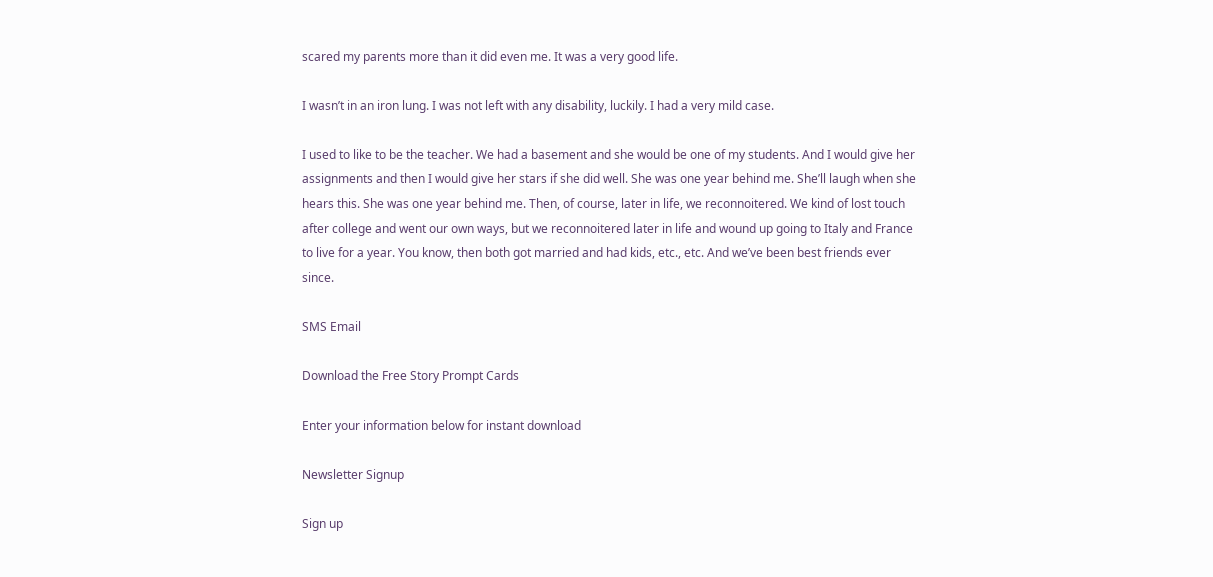scared my parents more than it did even me. It was a very good life.

I wasn’t in an iron lung. I was not left with any disability, luckily. I had a very mild case.

I used to like to be the teacher. We had a basement and she would be one of my students. And I would give her assignments and then I would give her stars if she did well. She was one year behind me. She’ll laugh when she hears this. She was one year behind me. Then, of course, later in life, we reconnoitered. We kind of lost touch after college and went our own ways, but we reconnoitered later in life and wound up going to Italy and France to live for a year. You know, then both got married and had kids, etc., etc. And we’ve been best friends ever since.

SMS Email

Download the Free Story Prompt Cards

Enter your information below for instant download

Newsletter Signup

Sign up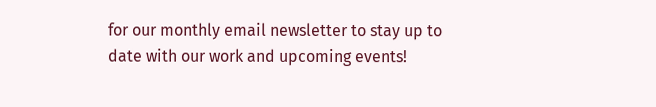for our monthly email newsletter to stay up to date with our work and upcoming events!